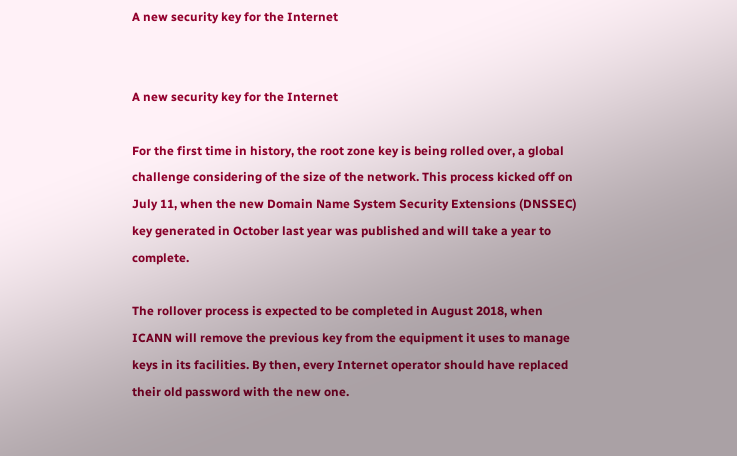A new security key for the Internet


A new security key for the Internet

For the first time in history, the root zone key is being rolled over, a global challenge considering of the size of the network. This process kicked off on July 11, when the new Domain Name System Security Extensions (DNSSEC) key generated in October last year was published and will take a year to complete.

The rollover process is expected to be completed in August 2018, when ICANN will remove the previous key from the equipment it uses to manage keys in its facilities. By then, every Internet operator should have replaced their old password with the new one.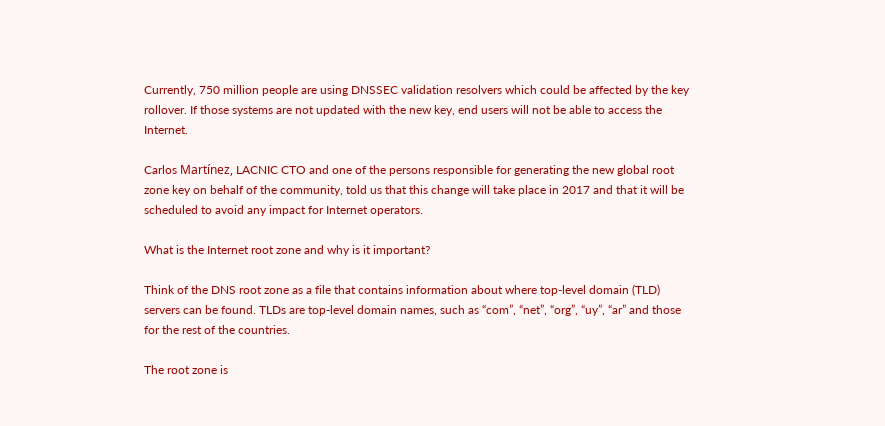Currently, 750 million people are using DNSSEC validation resolvers which could be affected by the key rollover. If those systems are not updated with the new key, end users will not be able to access the Internet.

Carlos Martínez, LACNIC CTO and one of the persons responsible for generating the new global root zone key on behalf of the community, told us that this change will take place in 2017 and that it will be scheduled to avoid any impact for Internet operators.

What is the Internet root zone and why is it important?

Think of the DNS root zone as a file that contains information about where top-level domain (TLD) servers can be found. TLDs are top-level domain names, such as “com”, “net”, “org”, “uy”, “ar” and those for the rest of the countries.

The root zone is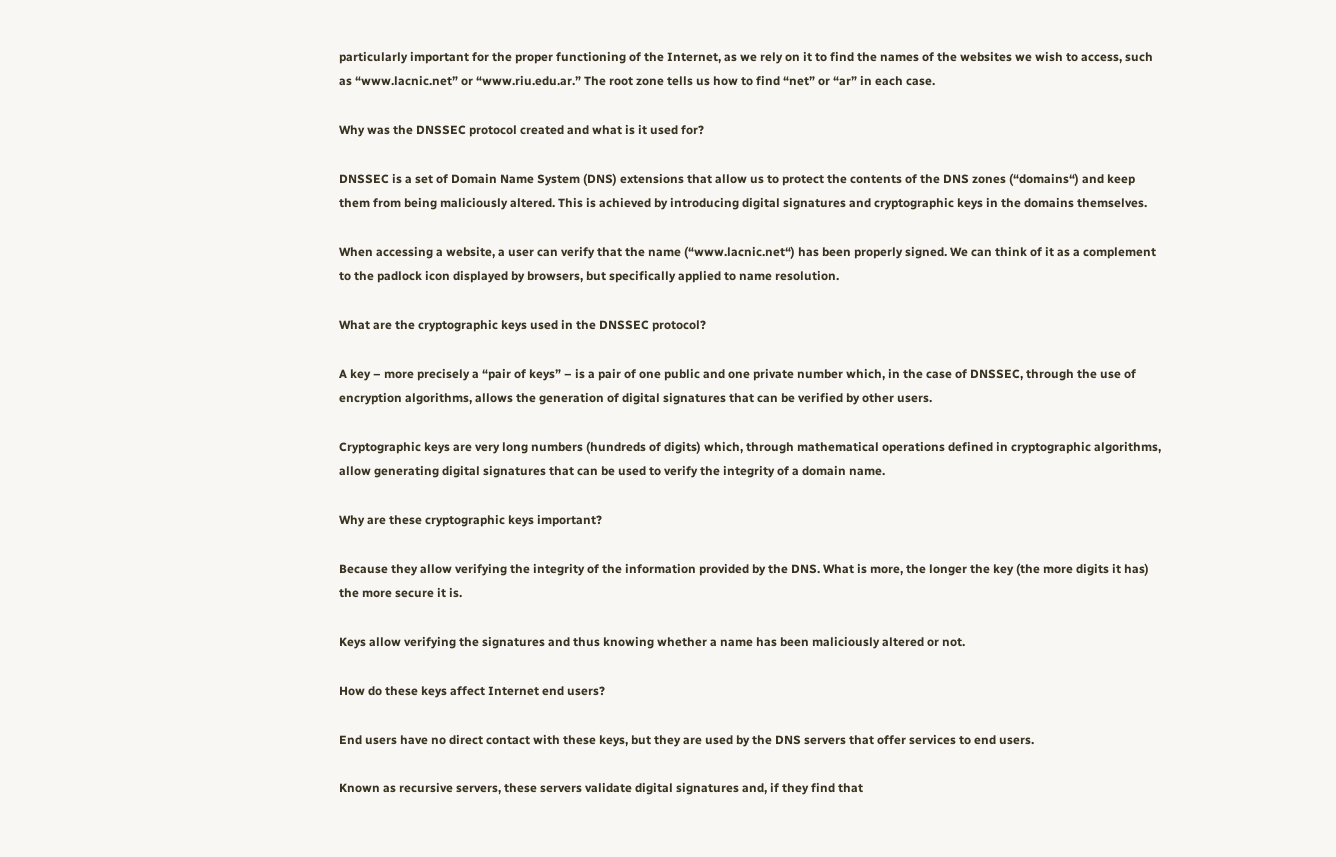particularly important for the proper functioning of the Internet, as we rely on it to find the names of the websites we wish to access, such as “www.lacnic.net” or “www.riu.edu.ar.” The root zone tells us how to find “net” or “ar” in each case.

Why was the DNSSEC protocol created and what is it used for?

DNSSEC is a set of Domain Name System (DNS) extensions that allow us to protect the contents of the DNS zones (“domains“) and keep them from being maliciously altered. This is achieved by introducing digital signatures and cryptographic keys in the domains themselves.

When accessing a website, a user can verify that the name (“www.lacnic.net“) has been properly signed. We can think of it as a complement to the padlock icon displayed by browsers, but specifically applied to name resolution.

What are the cryptographic keys used in the DNSSEC protocol?

A key – more precisely a “pair of keys” – is a pair of one public and one private number which, in the case of DNSSEC, through the use of encryption algorithms, allows the generation of digital signatures that can be verified by other users.

Cryptographic keys are very long numbers (hundreds of digits) which, through mathematical operations defined in cryptographic algorithms, allow generating digital signatures that can be used to verify the integrity of a domain name.

Why are these cryptographic keys important?

Because they allow verifying the integrity of the information provided by the DNS. What is more, the longer the key (the more digits it has) the more secure it is.

Keys allow verifying the signatures and thus knowing whether a name has been maliciously altered or not.

How do these keys affect Internet end users?

End users have no direct contact with these keys, but they are used by the DNS servers that offer services to end users.

Known as recursive servers, these servers validate digital signatures and, if they find that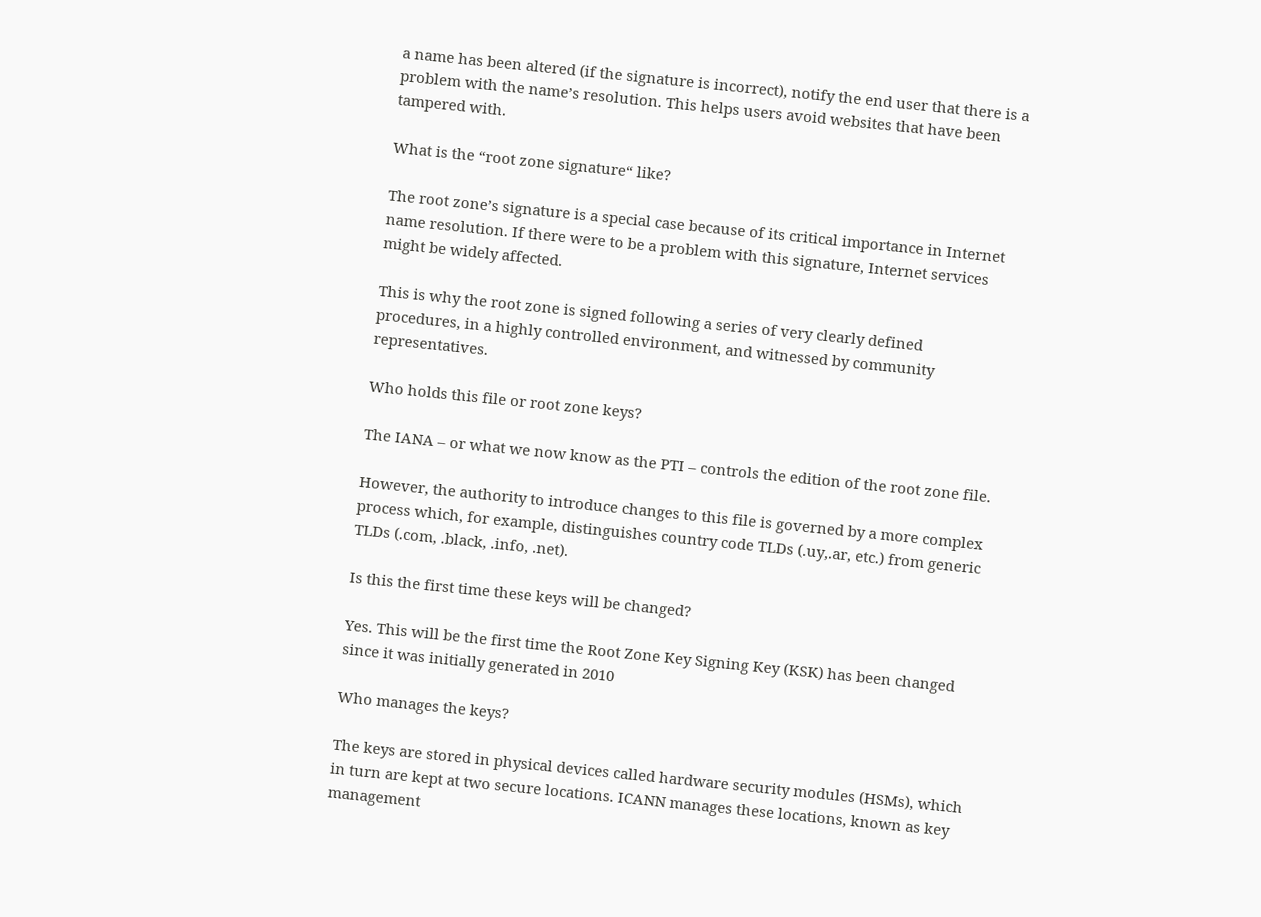a name has been altered (if the signature is incorrect), notify the end user that there is a problem with the name’s resolution. This helps users avoid websites that have been tampered with.

What is the “root zone signature“ like?

The root zone’s signature is a special case because of its critical importance in Internet name resolution. If there were to be a problem with this signature, Internet services might be widely affected.

This is why the root zone is signed following a series of very clearly defined procedures, in a highly controlled environment, and witnessed by community representatives.

Who holds this file or root zone keys?

The IANA – or what we now know as the PTI – controls the edition of the root zone file.

However, the authority to introduce changes to this file is governed by a more complex process which, for example, distinguishes country code TLDs (.uy,.ar, etc.) from generic TLDs (.com, .black, .info, .net).

Is this the first time these keys will be changed?

Yes. This will be the first time the Root Zone Key Signing Key (KSK) has been changed since it was initially generated in 2010

Who manages the keys?

The keys are stored in physical devices called hardware security modules (HSMs), which in turn are kept at two secure locations. ICANN manages these locations, known as key management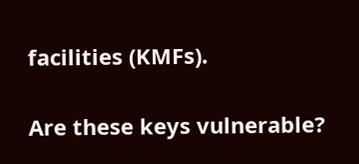facilities (KMFs).

Are these keys vulnerable?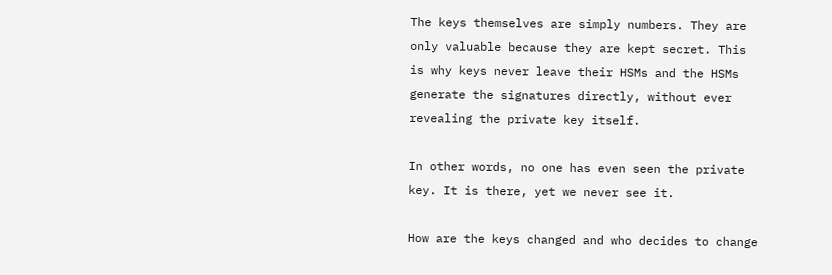The keys themselves are simply numbers. They are only valuable because they are kept secret. This is why keys never leave their HSMs and the HSMs generate the signatures directly, without ever revealing the private key itself.

In other words, no one has even seen the private key. It is there, yet we never see it.

How are the keys changed and who decides to change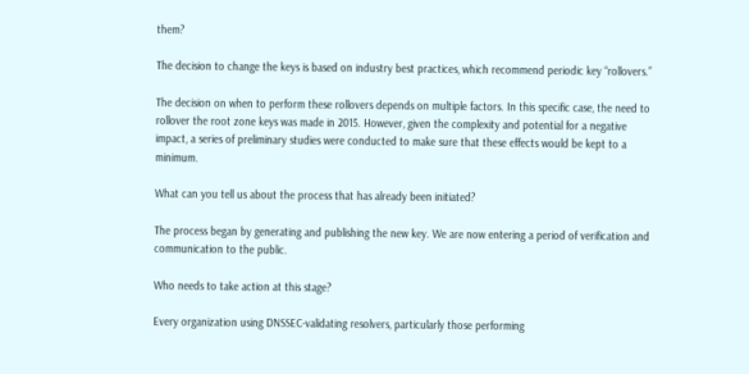them?

The decision to change the keys is based on industry best practices, which recommend periodic key “rollovers.”

The decision on when to perform these rollovers depends on multiple factors. In this specific case, the need to rollover the root zone keys was made in 2015. However, given the complexity and potential for a negative impact, a series of preliminary studies were conducted to make sure that these effects would be kept to a minimum.

What can you tell us about the process that has already been initiated?

The process began by generating and publishing the new key. We are now entering a period of verification and communication to the public.

Who needs to take action at this stage?

Every organization using DNSSEC-validating resolvers, particularly those performing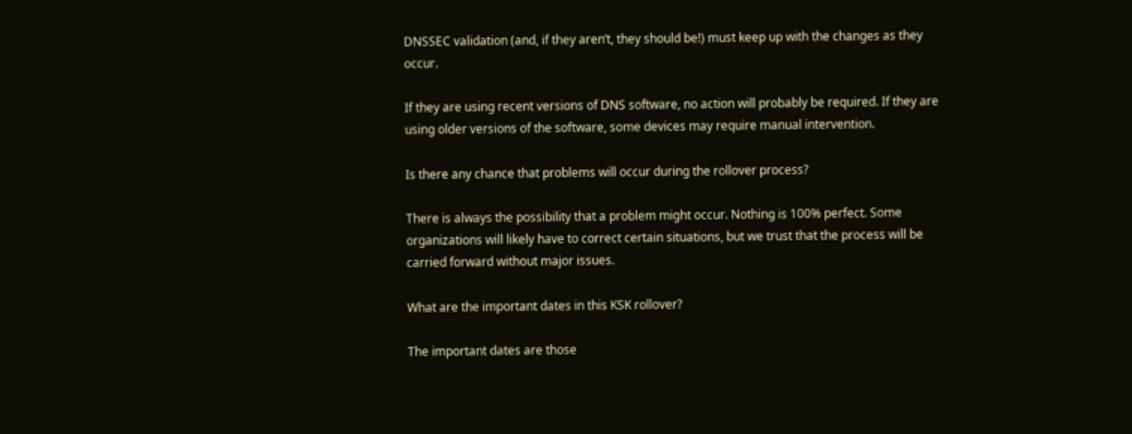DNSSEC validation (and, if they aren’t, they should be!) must keep up with the changes as they occur.

If they are using recent versions of DNS software, no action will probably be required. If they are using older versions of the software, some devices may require manual intervention.

Is there any chance that problems will occur during the rollover process?

There is always the possibility that a problem might occur. Nothing is 100% perfect. Some organizations will likely have to correct certain situations, but we trust that the process will be carried forward without major issues.

What are the important dates in this KSK rollover?

The important dates are those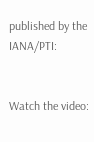published by the IANA/PTI:


Watch the video: